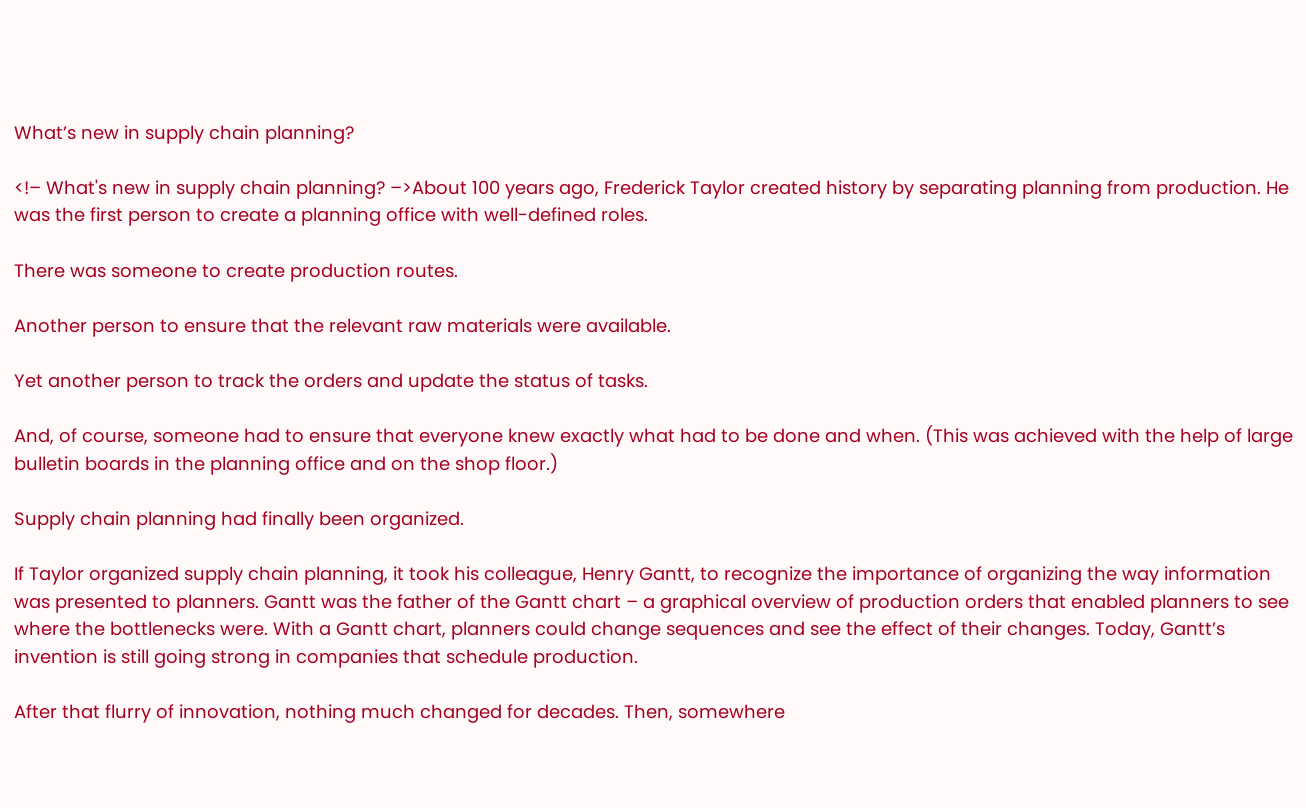What’s new in supply chain planning?

<!– What's new in supply chain planning? –>About 100 years ago, Frederick Taylor created history by separating planning from production. He was the first person to create a planning office with well-defined roles.

There was someone to create production routes.

Another person to ensure that the relevant raw materials were available.

Yet another person to track the orders and update the status of tasks.

And, of course, someone had to ensure that everyone knew exactly what had to be done and when. (This was achieved with the help of large bulletin boards in the planning office and on the shop floor.)

Supply chain planning had finally been organized.

If Taylor organized supply chain planning, it took his colleague, Henry Gantt, to recognize the importance of organizing the way information was presented to planners. Gantt was the father of the Gantt chart – a graphical overview of production orders that enabled planners to see where the bottlenecks were. With a Gantt chart, planners could change sequences and see the effect of their changes. Today, Gantt’s invention is still going strong in companies that schedule production.

After that flurry of innovation, nothing much changed for decades. Then, somewhere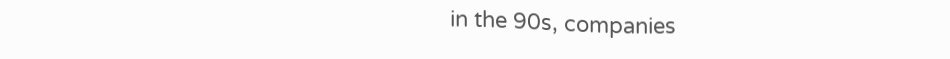in the 90s, companies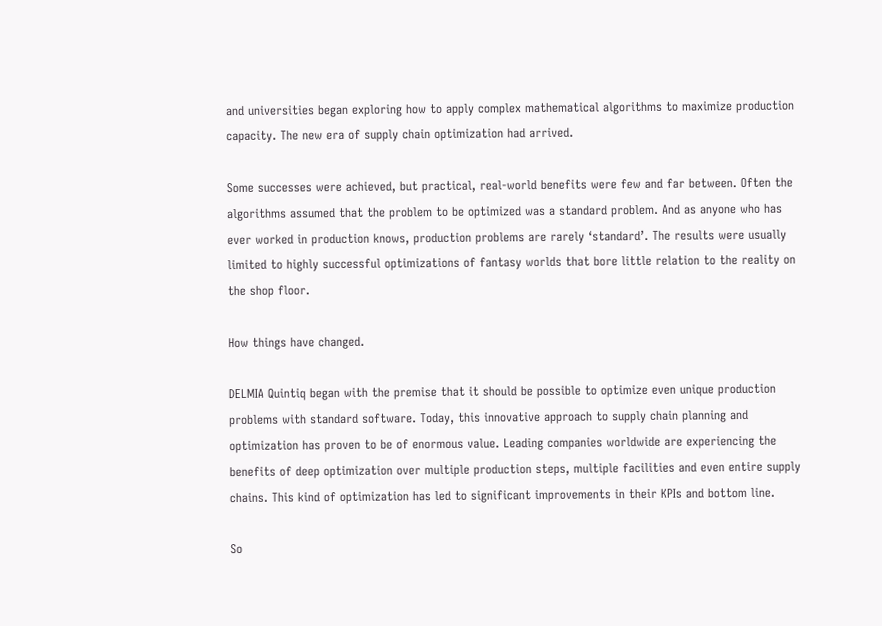and universities began exploring how to apply complex mathematical algorithms to maximize production capacity. The new era of supply chain optimization had arrived.

Some successes were achieved, but practical, real-world benefits were few and far between. Often the algorithms assumed that the problem to be optimized was a standard problem. And as anyone who has ever worked in production knows, production problems are rarely ‘standard’. The results were usually limited to highly successful optimizations of fantasy worlds that bore little relation to the reality on the shop floor.

How things have changed.

DELMIA Quintiq began with the premise that it should be possible to optimize even unique production problems with standard software. Today, this innovative approach to supply chain planning and optimization has proven to be of enormous value. Leading companies worldwide are experiencing the benefits of deep optimization over multiple production steps, multiple facilities and even entire supply chains. This kind of optimization has led to significant improvements in their KPIs and bottom line.

So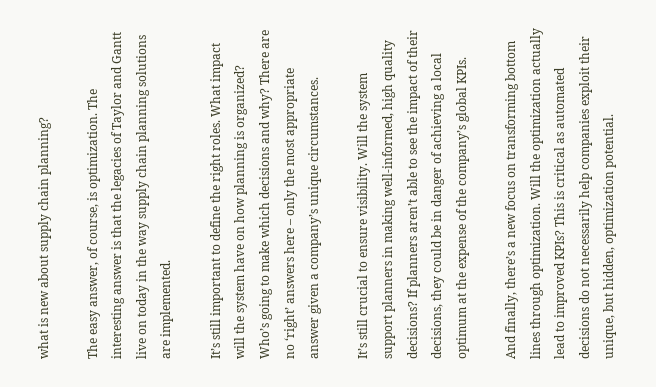what is new about supply chain planning?

The easy answer, of course, is optimization. The interesting answer is that the legacies of Taylor and Gantt live on today in the way supply chain planning solutions are implemented.

It’s still important to define the right roles. What impact will the system have on how planning is organized? Who’s going to make which decisions and why? There are no ‘right’ answers here – only the most appropriate answer given a company’s unique circumstances.

It’s still crucial to ensure visibility. Will the system support planners in making well-informed, high quality decisions? If planners aren’t able to see the impact of their decisions, they could be in danger of achieving a local optimum at the expense of the company’s global KPIs.

And finally, there’s a new focus on transforming bottom lines through optimization. Will the optimization actually lead to improved KPIs? This is critical as automated decisions do not necessarily help companies exploit their unique, but hidden, optimization potential.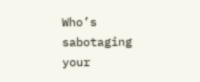Who’s sabotaging your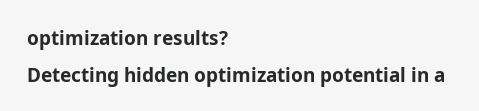optimization results?
Detecting hidden optimization potential in a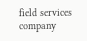field services company